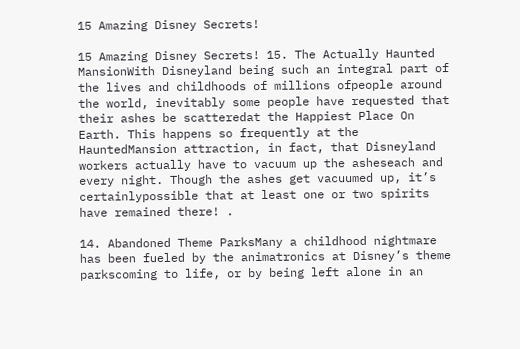15 Amazing Disney Secrets!

15 Amazing Disney Secrets! 15. The Actually Haunted MansionWith Disneyland being such an integral part of the lives and childhoods of millions ofpeople around the world, inevitably some people have requested that their ashes be scatteredat the Happiest Place On Earth. This happens so frequently at the HauntedMansion attraction, in fact, that Disneyland workers actually have to vacuum up the asheseach and every night. Though the ashes get vacuumed up, it’s certainlypossible that at least one or two spirits have remained there! .

14. Abandoned Theme ParksMany a childhood nightmare has been fueled by the animatronics at Disney’s theme parkscoming to life, or by being left alone in an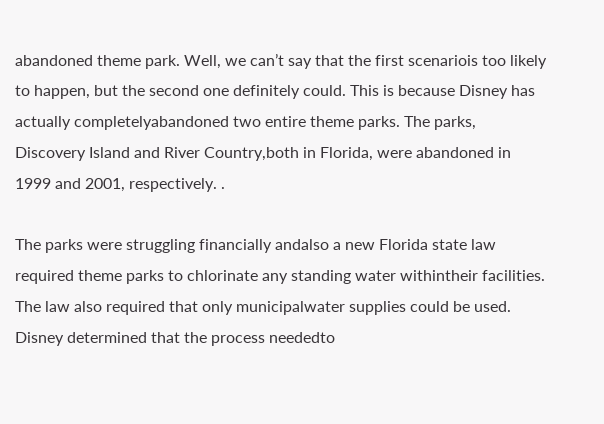abandoned theme park. Well, we can’t say that the first scenariois too likely to happen, but the second one definitely could. This is because Disney has actually completelyabandoned two entire theme parks. The parks, Discovery Island and River Country,both in Florida, were abandoned in 1999 and 2001, respectively. .

The parks were struggling financially andalso a new Florida state law required theme parks to chlorinate any standing water withintheir facilities. The law also required that only municipalwater supplies could be used. Disney determined that the process neededto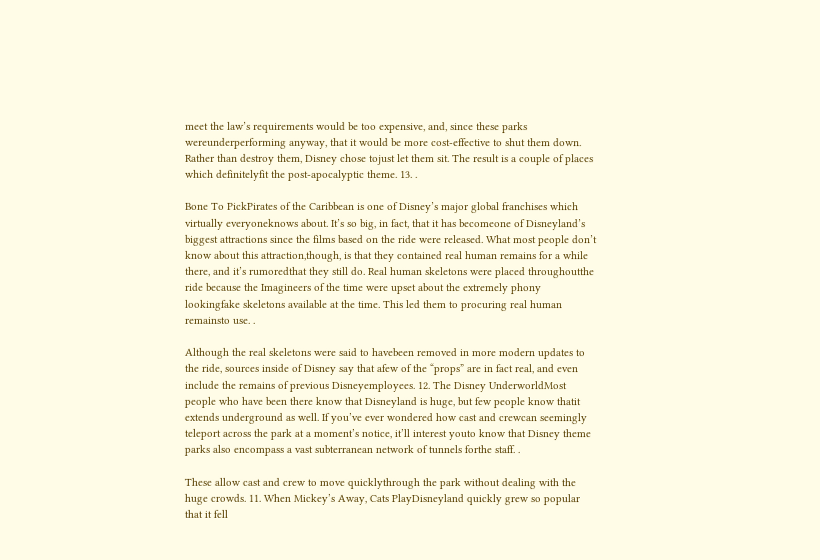meet the law’s requirements would be too expensive, and, since these parks wereunderperforming anyway, that it would be more cost-effective to shut them down. Rather than destroy them, Disney chose tojust let them sit. The result is a couple of places which definitelyfit the post-apocalyptic theme. 13. .

Bone To PickPirates of the Caribbean is one of Disney’s major global franchises which virtually everyoneknows about. It’s so big, in fact, that it has becomeone of Disneyland’s biggest attractions since the films based on the ride were released. What most people don’t know about this attraction,though, is that they contained real human remains for a while there, and it’s rumoredthat they still do. Real human skeletons were placed throughoutthe ride because the Imagineers of the time were upset about the extremely phony lookingfake skeletons available at the time. This led them to procuring real human remainsto use. .

Although the real skeletons were said to havebeen removed in more modern updates to the ride, sources inside of Disney say that afew of the “props” are in fact real, and even include the remains of previous Disneyemployees. 12. The Disney UnderworldMost people who have been there know that Disneyland is huge, but few people know thatit extends underground as well. If you’ve ever wondered how cast and crewcan seemingly teleport across the park at a moment’s notice, it’ll interest youto know that Disney theme parks also encompass a vast subterranean network of tunnels forthe staff. .

These allow cast and crew to move quicklythrough the park without dealing with the huge crowds. 11. When Mickey’s Away, Cats PlayDisneyland quickly grew so popular that it fell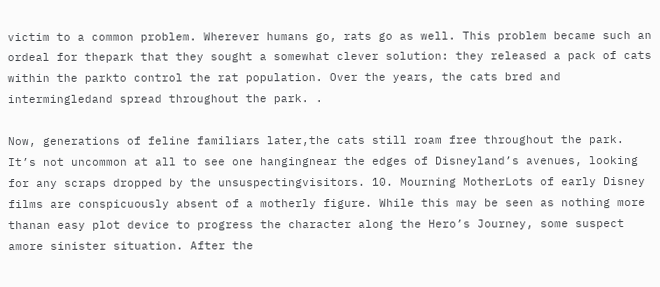victim to a common problem. Wherever humans go, rats go as well. This problem became such an ordeal for thepark that they sought a somewhat clever solution: they released a pack of cats within the parkto control the rat population. Over the years, the cats bred and intermingledand spread throughout the park. .

Now, generations of feline familiars later,the cats still roam free throughout the park. It’s not uncommon at all to see one hangingnear the edges of Disneyland’s avenues, looking for any scraps dropped by the unsuspectingvisitors. 10. Mourning MotherLots of early Disney films are conspicuously absent of a motherly figure. While this may be seen as nothing more thanan easy plot device to progress the character along the Hero’s Journey, some suspect amore sinister situation. After the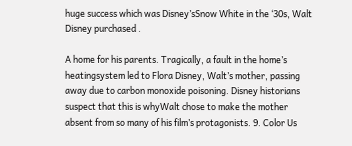huge success which was Disney’sSnow White in the ‘30s, Walt Disney purchased .

A home for his parents. Tragically, a fault in the home’s heatingsystem led to Flora Disney, Walt’s mother, passing away due to carbon monoxide poisoning. Disney historians suspect that this is whyWalt chose to make the mother absent from so many of his film’s protagonists. 9. Color Us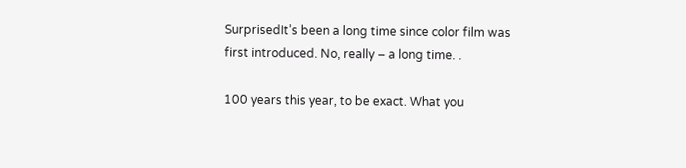SurprisedIt’s been a long time since color film was first introduced. No, really – a long time. .

100 years this year, to be exact. What you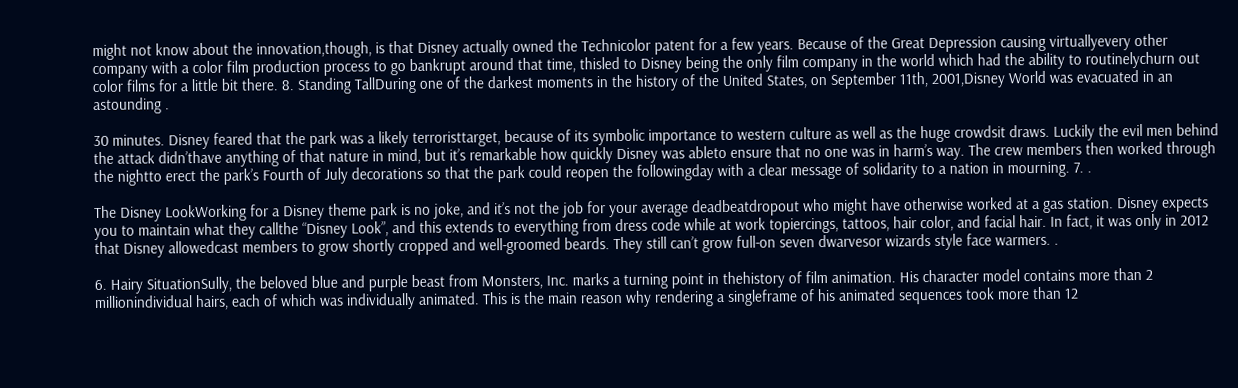might not know about the innovation,though, is that Disney actually owned the Technicolor patent for a few years. Because of the Great Depression causing virtuallyevery other company with a color film production process to go bankrupt around that time, thisled to Disney being the only film company in the world which had the ability to routinelychurn out color films for a little bit there. 8. Standing TallDuring one of the darkest moments in the history of the United States, on September 11th, 2001,Disney World was evacuated in an astounding .

30 minutes. Disney feared that the park was a likely terroristtarget, because of its symbolic importance to western culture as well as the huge crowdsit draws. Luckily the evil men behind the attack didn’thave anything of that nature in mind, but it’s remarkable how quickly Disney was ableto ensure that no one was in harm’s way. The crew members then worked through the nightto erect the park’s Fourth of July decorations so that the park could reopen the followingday with a clear message of solidarity to a nation in mourning. 7. .

The Disney LookWorking for a Disney theme park is no joke, and it’s not the job for your average deadbeatdropout who might have otherwise worked at a gas station. Disney expects you to maintain what they callthe “Disney Look”, and this extends to everything from dress code while at work topiercings, tattoos, hair color, and facial hair. In fact, it was only in 2012 that Disney allowedcast members to grow shortly cropped and well-groomed beards. They still can’t grow full-on seven dwarvesor wizards style face warmers. .

6. Hairy SituationSully, the beloved blue and purple beast from Monsters, Inc. marks a turning point in thehistory of film animation. His character model contains more than 2 millionindividual hairs, each of which was individually animated. This is the main reason why rendering a singleframe of his animated sequences took more than 12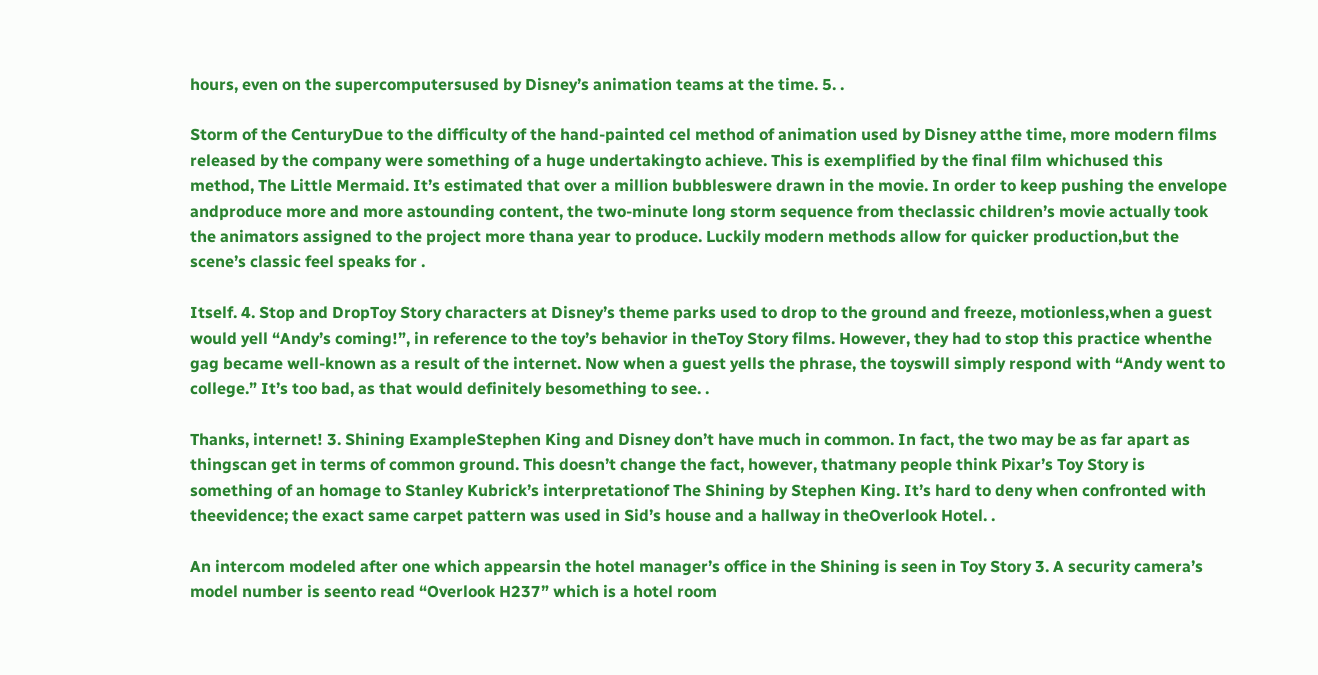hours, even on the supercomputersused by Disney’s animation teams at the time. 5. .

Storm of the CenturyDue to the difficulty of the hand-painted cel method of animation used by Disney atthe time, more modern films released by the company were something of a huge undertakingto achieve. This is exemplified by the final film whichused this method, The Little Mermaid. It’s estimated that over a million bubbleswere drawn in the movie. In order to keep pushing the envelope andproduce more and more astounding content, the two-minute long storm sequence from theclassic children’s movie actually took the animators assigned to the project more thana year to produce. Luckily modern methods allow for quicker production,but the scene’s classic feel speaks for .

Itself. 4. Stop and DropToy Story characters at Disney’s theme parks used to drop to the ground and freeze, motionless,when a guest would yell “Andy’s coming!”, in reference to the toy’s behavior in theToy Story films. However, they had to stop this practice whenthe gag became well-known as a result of the internet. Now when a guest yells the phrase, the toyswill simply respond with “Andy went to college.” It’s too bad, as that would definitely besomething to see. .

Thanks, internet! 3. Shining ExampleStephen King and Disney don’t have much in common. In fact, the two may be as far apart as thingscan get in terms of common ground. This doesn’t change the fact, however, thatmany people think Pixar’s Toy Story is something of an homage to Stanley Kubrick’s interpretationof The Shining by Stephen King. It’s hard to deny when confronted with theevidence; the exact same carpet pattern was used in Sid’s house and a hallway in theOverlook Hotel. .

An intercom modeled after one which appearsin the hotel manager’s office in the Shining is seen in Toy Story 3. A security camera’s model number is seento read “Overlook H237” which is a hotel room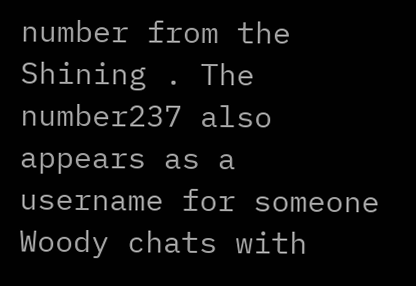number from the Shining . The number237 also appears as a username for someone Woody chats with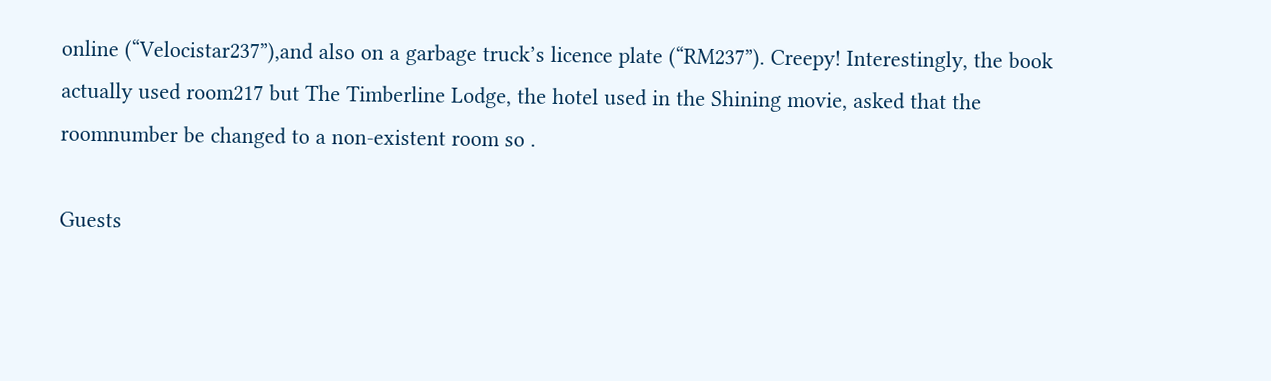online (“Velocistar237”),and also on a garbage truck’s licence plate (“RM237”). Creepy! Interestingly, the book actually used room217 but The Timberline Lodge, the hotel used in the Shining movie, asked that the roomnumber be changed to a non-existent room so .

Guests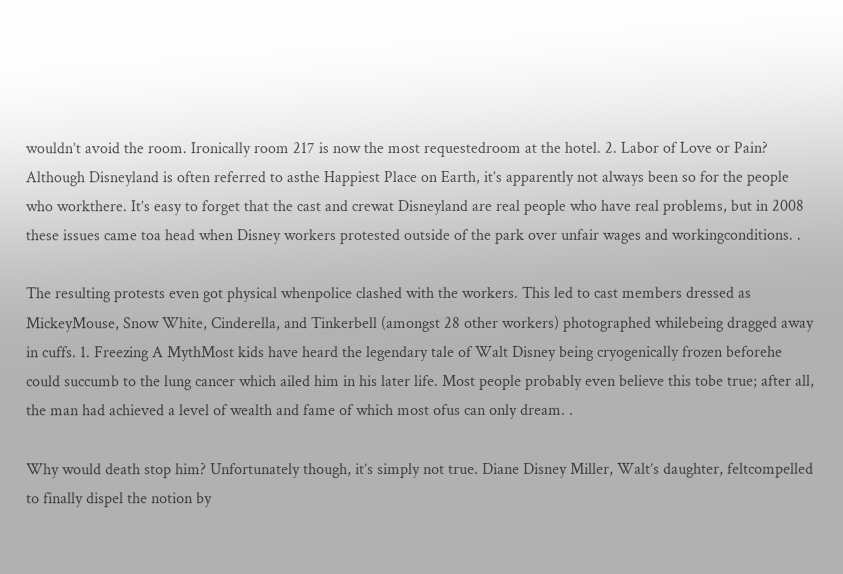wouldn’t avoid the room. Ironically room 217 is now the most requestedroom at the hotel. 2. Labor of Love or Pain? Although Disneyland is often referred to asthe Happiest Place on Earth, it’s apparently not always been so for the people who workthere. It’s easy to forget that the cast and crewat Disneyland are real people who have real problems, but in 2008 these issues came toa head when Disney workers protested outside of the park over unfair wages and workingconditions. .

The resulting protests even got physical whenpolice clashed with the workers. This led to cast members dressed as MickeyMouse, Snow White, Cinderella, and Tinkerbell (amongst 28 other workers) photographed whilebeing dragged away in cuffs. 1. Freezing A MythMost kids have heard the legendary tale of Walt Disney being cryogenically frozen beforehe could succumb to the lung cancer which ailed him in his later life. Most people probably even believe this tobe true; after all, the man had achieved a level of wealth and fame of which most ofus can only dream. .

Why would death stop him? Unfortunately though, it’s simply not true. Diane Disney Miller, Walt’s daughter, feltcompelled to finally dispel the notion by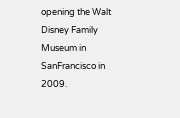opening the Walt Disney Family Museum in SanFrancisco in 2009.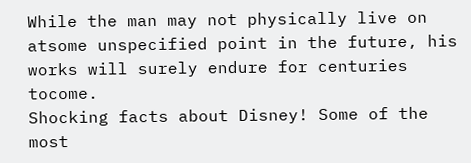While the man may not physically live on atsome unspecified point in the future, his works will surely endure for centuries tocome.
Shocking facts about Disney! Some of the most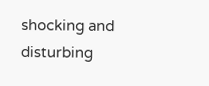shocking and disturbing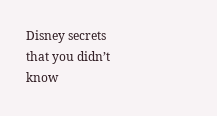Disney secrets that you didn’t know